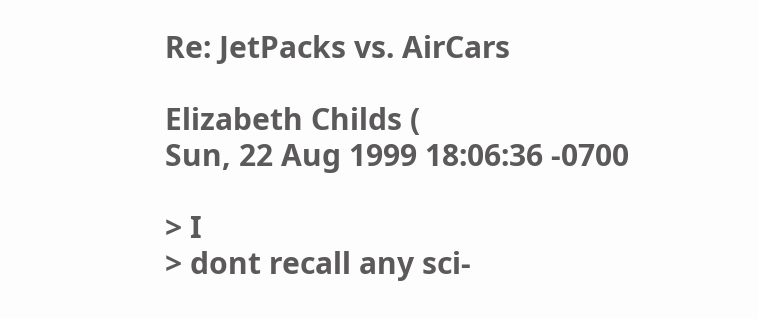Re: JetPacks vs. AirCars

Elizabeth Childs (
Sun, 22 Aug 1999 18:06:36 -0700

> I
> dont recall any sci-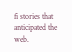fi stories that anticipated the web.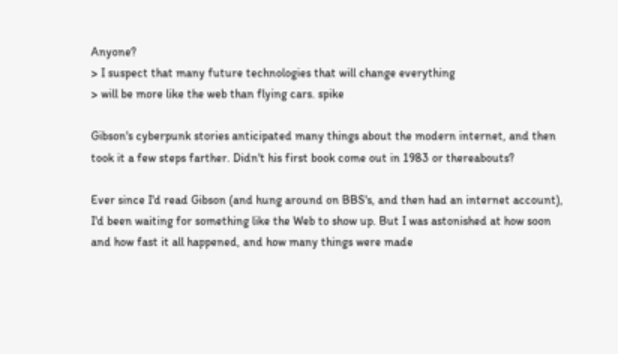Anyone?
> I suspect that many future technologies that will change everything
> will be more like the web than flying cars. spike

Gibson's cyberpunk stories anticipated many things about the modern internet, and then took it a few steps farther. Didn't his first book come out in 1983 or thereabouts?

Ever since I'd read Gibson (and hung around on BBS's, and then had an internet account), I'd been waiting for something like the Web to show up. But I was astonished at how soon and how fast it all happened, and how many things were made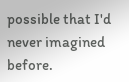possible that I'd never imagined before.